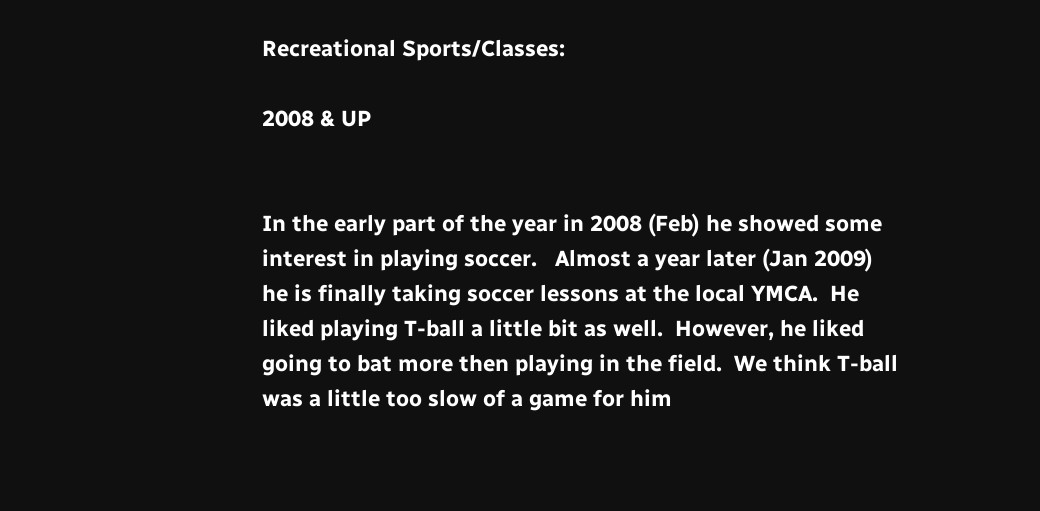Recreational Sports/Classes:

2008 & UP


In the early part of the year in 2008 (Feb) he showed some interest in playing soccer.   Almost a year later (Jan 2009) he is finally taking soccer lessons at the local YMCA.  He liked playing T-ball a little bit as well.  However, he liked going to bat more then playing in the field.  We think T-ball was a little too slow of a game for him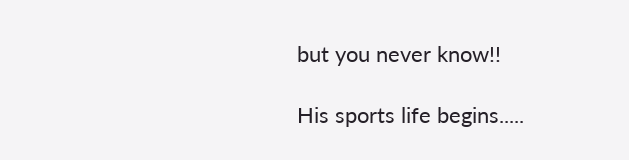but you never know!!

His sports life begins.....